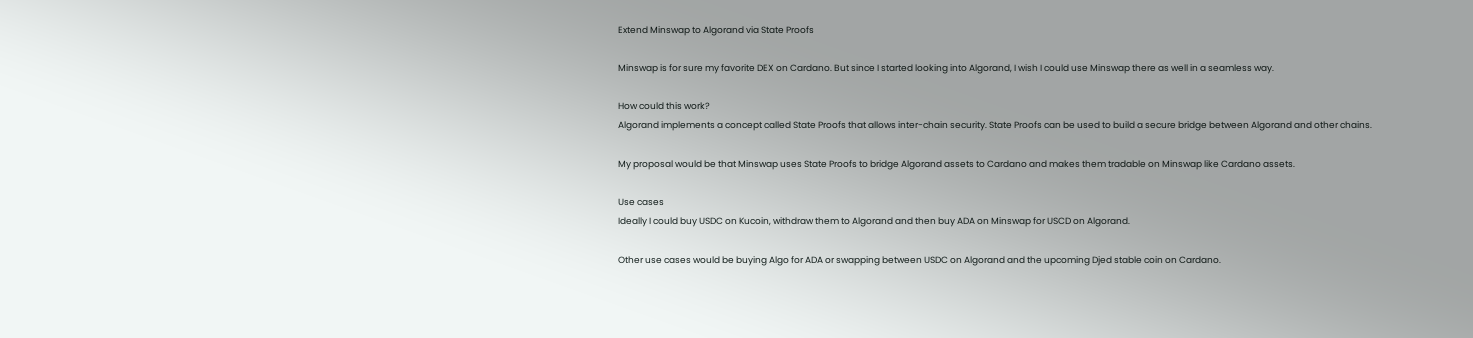Extend Minswap to Algorand via State Proofs

Minswap is for sure my favorite DEX on Cardano. But since I started looking into Algorand, I wish I could use Minswap there as well in a seamless way.

How could this work?
Algorand implements a concept called State Proofs that allows inter-chain security. State Proofs can be used to build a secure bridge between Algorand and other chains.

My proposal would be that Minswap uses State Proofs to bridge Algorand assets to Cardano and makes them tradable on Minswap like Cardano assets.

Use cases
Ideally I could buy USDC on Kucoin, withdraw them to Algorand and then buy ADA on Minswap for USCD on Algorand.

Other use cases would be buying Algo for ADA or swapping between USDC on Algorand and the upcoming Djed stable coin on Cardano.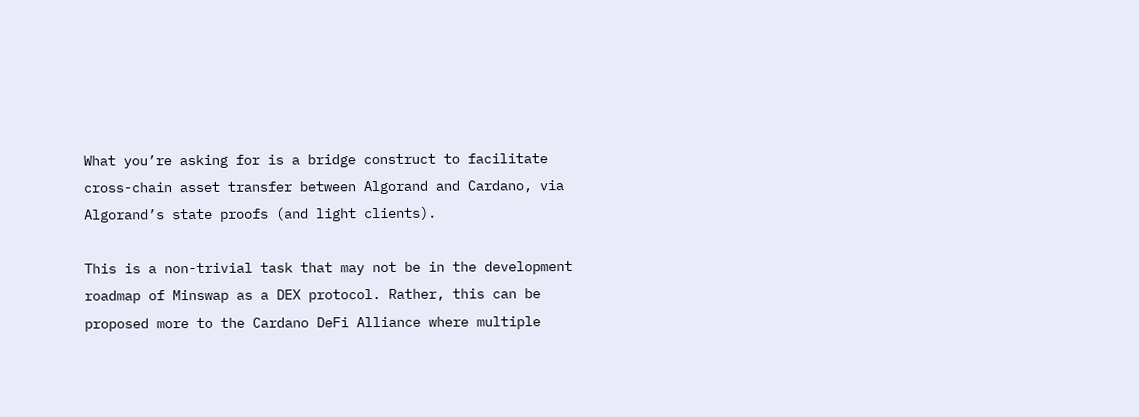What you’re asking for is a bridge construct to facilitate cross-chain asset transfer between Algorand and Cardano, via Algorand’s state proofs (and light clients).

This is a non-trivial task that may not be in the development roadmap of Minswap as a DEX protocol. Rather, this can be proposed more to the Cardano DeFi Alliance where multiple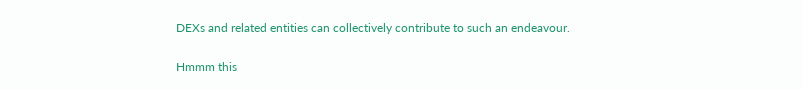DEXs and related entities can collectively contribute to such an endeavour.


Hmmm this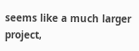seems like a much larger project,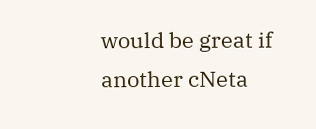would be great if another cNeta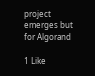project emerges but for Algorand

1 Like